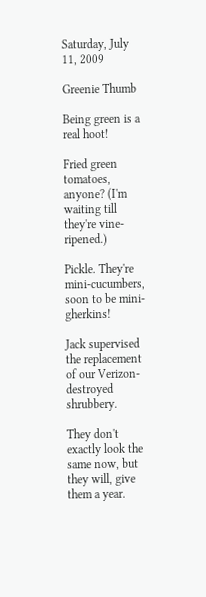Saturday, July 11, 2009

Greenie Thumb

Being green is a real hoot!

Fried green tomatoes, anyone? (I'm waiting till they're vine-ripened.)

Pickle. They're mini-cucumbers, soon to be mini-gherkins!

Jack supervised the replacement of our Verizon-destroyed shrubbery.

They don't exactly look the same now, but they will, give them a year.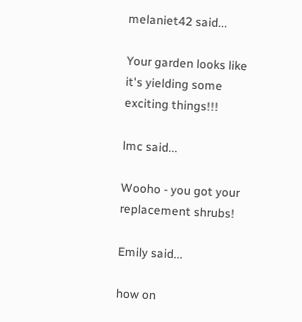melaniet42 said...

Your garden looks like it's yielding some exciting things!!!

lmc said...

Wooho - you got your replacement shrubs!

Emily said...

how on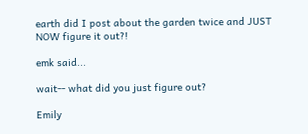earth did I post about the garden twice and JUST NOW figure it out?!

emk said...

wait-- what did you just figure out?

Emily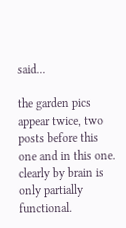said...

the garden pics appear twice, two posts before this one and in this one. clearly by brain is only partially functional.